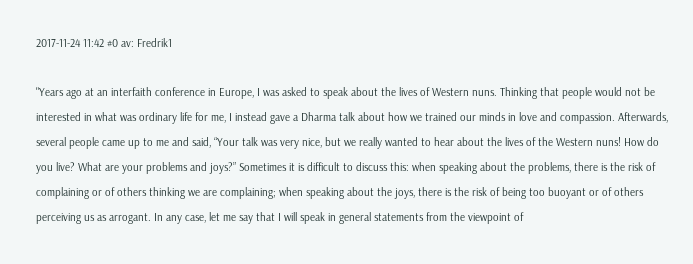2017-11-24 11:42 #0 av: Fredrik1

"Years ago at an interfaith conference in Europe, I was asked to speak about the lives of Western nuns. Thinking that people would not be interested in what was ordinary life for me, I instead gave a Dharma talk about how we trained our minds in love and compassion. Afterwards, several people came up to me and said, “Your talk was very nice, but we really wanted to hear about the lives of the Western nuns! How do you live? What are your problems and joys?” Sometimes it is difficult to discuss this: when speaking about the problems, there is the risk of complaining or of others thinking we are complaining; when speaking about the joys, there is the risk of being too buoyant or of others perceiving us as arrogant. In any case, let me say that I will speak in general statements from the viewpoint of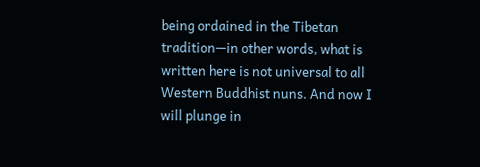being ordained in the Tibetan tradition—in other words, what is written here is not universal to all Western Buddhist nuns. And now I will plunge in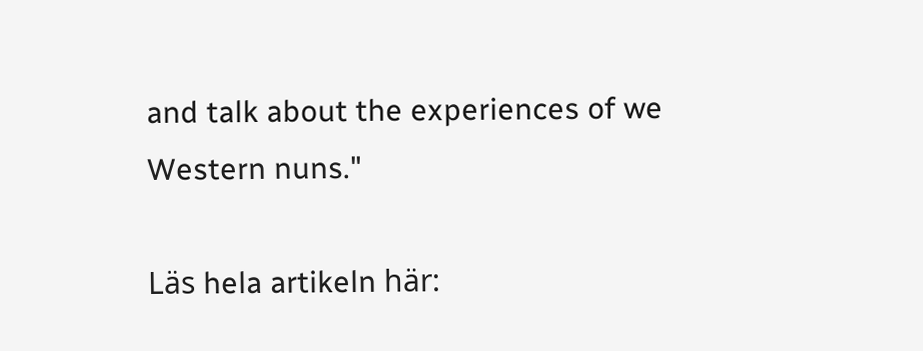and talk about the experiences of we Western nuns."

Läs hela artikeln här: